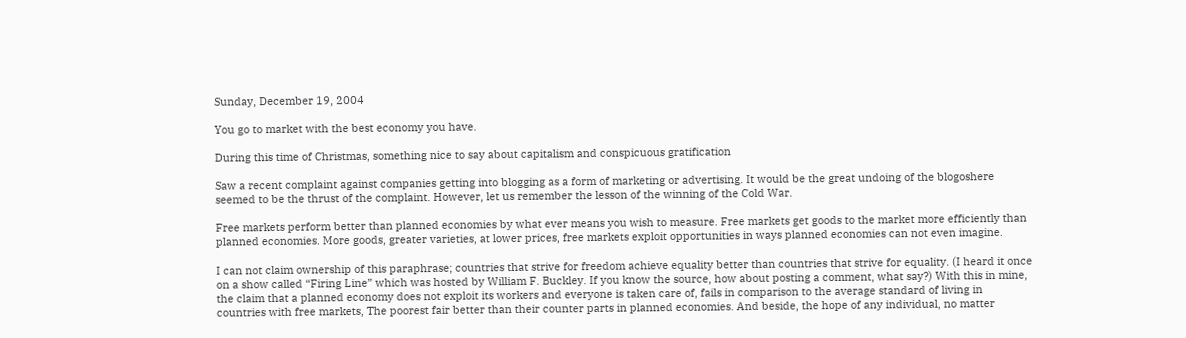Sunday, December 19, 2004

You go to market with the best economy you have.

During this time of Christmas, something nice to say about capitalism and conspicuous gratification

Saw a recent complaint against companies getting into blogging as a form of marketing or advertising. It would be the great undoing of the blogoshere seemed to be the thrust of the complaint. However, let us remember the lesson of the winning of the Cold War.

Free markets perform better than planned economies by what ever means you wish to measure. Free markets get goods to the market more efficiently than planned economies. More goods, greater varieties, at lower prices, free markets exploit opportunities in ways planned economies can not even imagine.

I can not claim ownership of this paraphrase; countries that strive for freedom achieve equality better than countries that strive for equality. (I heard it once on a show called “Firing Line” which was hosted by William F. Buckley. If you know the source, how about posting a comment, what say?) With this in mine, the claim that a planned economy does not exploit its workers and everyone is taken care of, fails in comparison to the average standard of living in countries with free markets, The poorest fair better than their counter parts in planned economies. And beside, the hope of any individual, no matter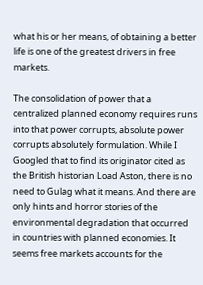what his or her means, of obtaining a better life is one of the greatest drivers in free markets.

The consolidation of power that a centralized planned economy requires runs into that power corrupts, absolute power corrupts absolutely formulation. While I Googled that to find its originator cited as the British historian Load Aston, there is no need to Gulag what it means. And there are only hints and horror stories of the environmental degradation that occurred in countries with planned economies. It seems free markets accounts for the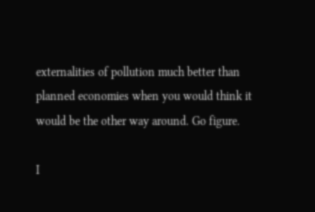externalities of pollution much better than planned economies when you would think it would be the other way around. Go figure.

I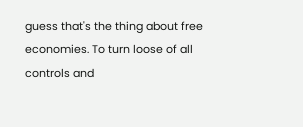guess that's the thing about free economies. To turn loose of all controls and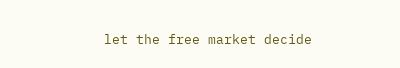let the free market decide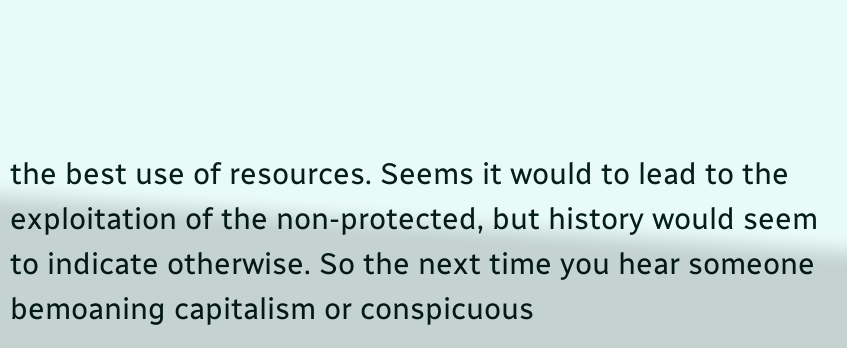the best use of resources. Seems it would to lead to the exploitation of the non-protected, but history would seem to indicate otherwise. So the next time you hear someone bemoaning capitalism or conspicuous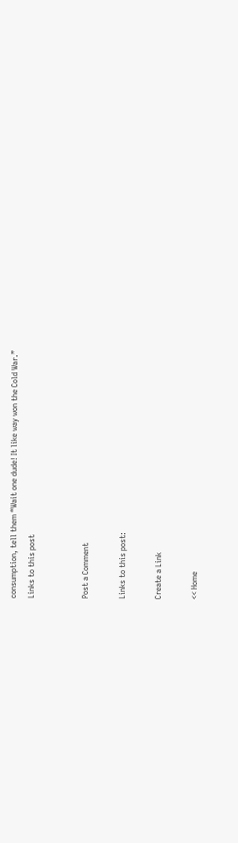consumption, tell them “Wait one dude! It like way won the Cold War.”
Links to this post


Post a Comment

Links to this post:

Create a Link

<< Home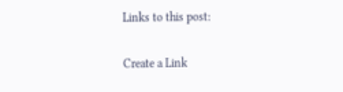Links to this post:

Create a Link